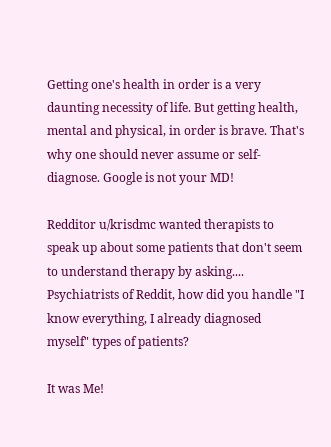Getting one's health in order is a very daunting necessity of life. But getting health, mental and physical, in order is brave. That's why one should never assume or self-diagnose. Google is not your MD!

Redditor u/krisdmc wanted therapists to speak up about some patients that don't seem to understand therapy by asking.... Psychiatrists of Reddit, how did you handle "I know everything, I already diagnosed myself" types of patients?

It was Me!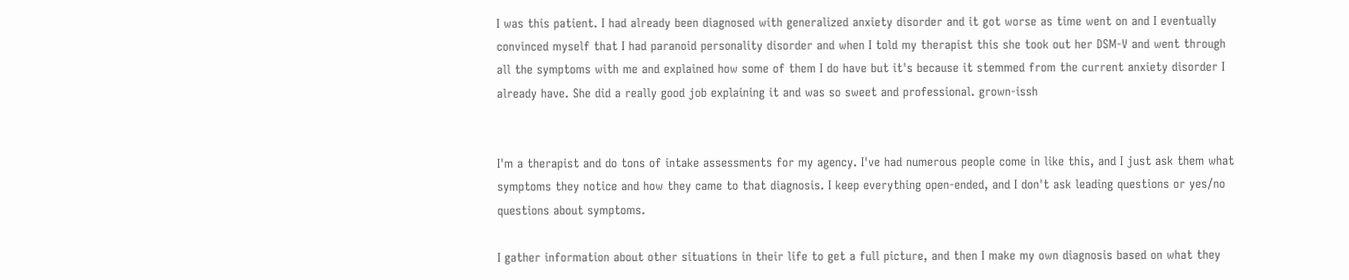I was this patient. I had already been diagnosed with generalized anxiety disorder and it got worse as time went on and I eventually convinced myself that I had paranoid personality disorder and when I told my therapist this she took out her DSM-V and went through all the symptoms with me and explained how some of them I do have but it's because it stemmed from the current anxiety disorder I already have. She did a really good job explaining it and was so sweet and professional. grown-issh


I'm a therapist and do tons of intake assessments for my agency. I've had numerous people come in like this, and I just ask them what symptoms they notice and how they came to that diagnosis. I keep everything open-ended, and I don't ask leading questions or yes/no questions about symptoms.

I gather information about other situations in their life to get a full picture, and then I make my own diagnosis based on what they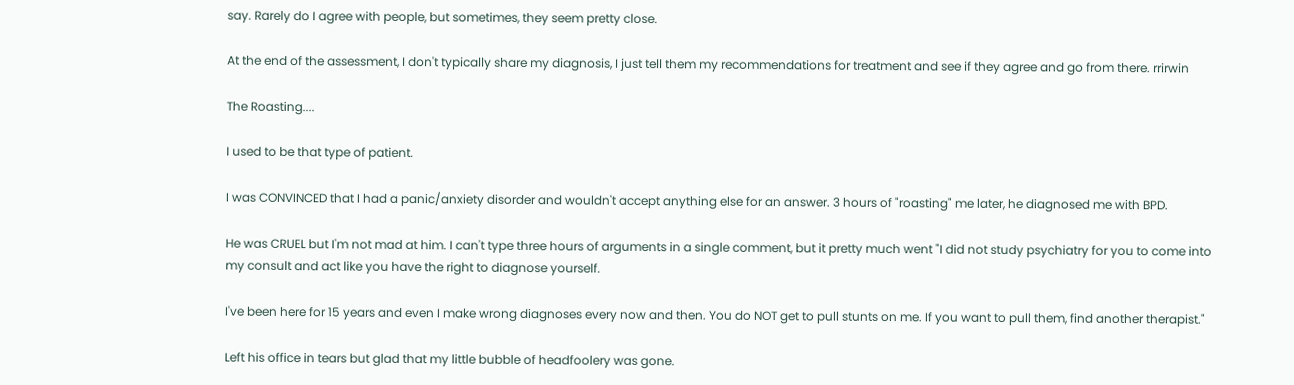say. Rarely do I agree with people, but sometimes, they seem pretty close.

At the end of the assessment, I don't typically share my diagnosis, I just tell them my recommendations for treatment and see if they agree and go from there. rrirwin

The Roasting....

I used to be that type of patient.

I was CONVINCED that I had a panic/anxiety disorder and wouldn't accept anything else for an answer. 3 hours of "roasting" me later, he diagnosed me with BPD.

He was CRUEL but I'm not mad at him. I can't type three hours of arguments in a single comment, but it pretty much went "I did not study psychiatry for you to come into my consult and act like you have the right to diagnose yourself.

I've been here for 15 years and even I make wrong diagnoses every now and then. You do NOT get to pull stunts on me. If you want to pull them, find another therapist."

Left his office in tears but glad that my little bubble of headfoolery was gone.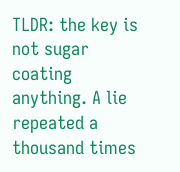TLDR: the key is not sugar coating anything. A lie repeated a thousand times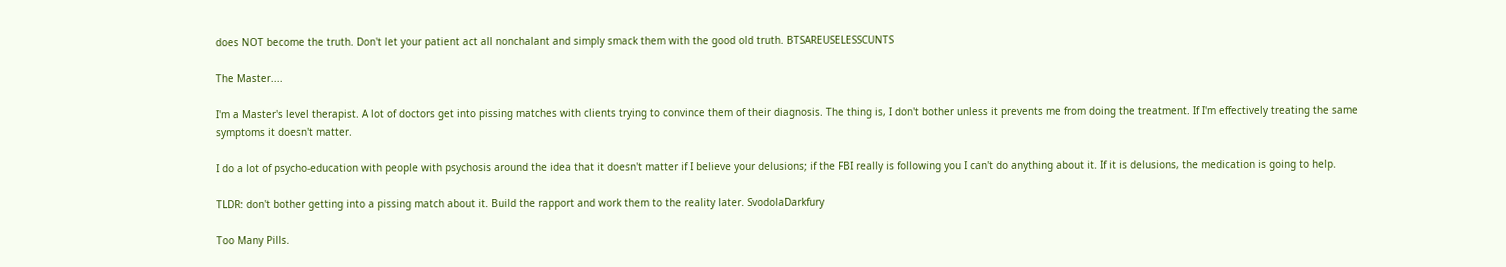does NOT become the truth. Don't let your patient act all nonchalant and simply smack them with the good old truth. BTSAREUSELESSCUNTS

The Master....

I'm a Master's level therapist. A lot of doctors get into pissing matches with clients trying to convince them of their diagnosis. The thing is, I don't bother unless it prevents me from doing the treatment. If I'm effectively treating the same symptoms it doesn't matter.

I do a lot of psycho-education with people with psychosis around the idea that it doesn't matter if I believe your delusions; if the FBI really is following you I can't do anything about it. If it is delusions, the medication is going to help.

TLDR: don't bother getting into a pissing match about it. Build the rapport and work them to the reality later. SvodolaDarkfury

Too Many Pills.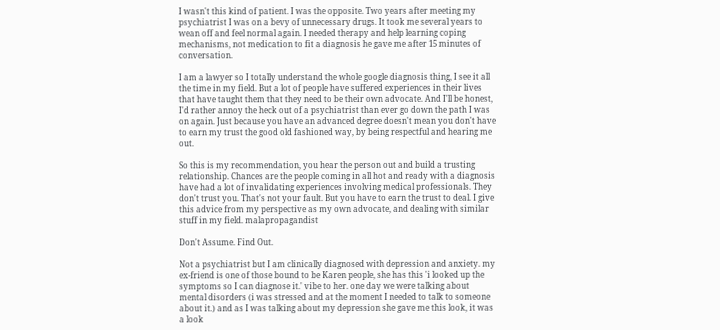I wasn't this kind of patient. I was the opposite. Two years after meeting my psychiatrist I was on a bevy of unnecessary drugs. It took me several years to wean off and feel normal again. I needed therapy and help learning coping mechanisms, not medication to fit a diagnosis he gave me after 15 minutes of conversation.

I am a lawyer so I totally understand the whole google diagnosis thing, I see it all the time in my field. But a lot of people have suffered experiences in their lives that have taught them that they need to be their own advocate. And I'll be honest, I'd rather annoy the heck out of a psychiatrist than ever go down the path I was on again. Just because you have an advanced degree doesn't mean you don't have to earn my trust the good old fashioned way, by being respectful and hearing me out.

So this is my recommendation, you hear the person out and build a trusting relationship. Chances are the people coming in all hot and ready with a diagnosis have had a lot of invalidating experiences involving medical professionals. They don't trust you. That's not your fault. But you have to earn the trust to deal. I give this advice from my perspective as my own advocate, and dealing with similar stuff in my field. malapropagandist

Don't Assume. Find Out.

Not a psychiatrist but I am clinically diagnosed with depression and anxiety. my ex-friend is one of those bound to be Karen people, she has this 'i looked up the symptoms so I can diagnose it.' vibe to her. one day we were talking about mental disorders (i was stressed and at the moment I needed to talk to someone about it.) and as I was talking about my depression she gave me this look, it was a look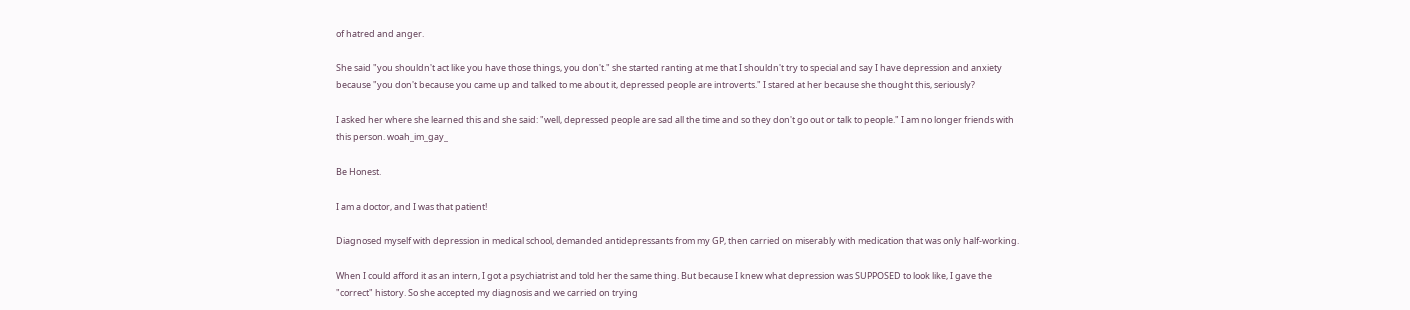of hatred and anger.

She said "you shouldn't act like you have those things, you don't." she started ranting at me that I shouldn't try to special and say I have depression and anxiety because "you don't because you came up and talked to me about it, depressed people are introverts." I stared at her because she thought this, seriously?

I asked her where she learned this and she said: "well, depressed people are sad all the time and so they don't go out or talk to people." I am no longer friends with this person. woah_im_gay_

Be Honest.

I am a doctor, and I was that patient!

Diagnosed myself with depression in medical school, demanded antidepressants from my GP, then carried on miserably with medication that was only half-working.

When I could afford it as an intern, I got a psychiatrist and told her the same thing. But because I knew what depression was SUPPOSED to look like, I gave the "correct" history. So she accepted my diagnosis and we carried on trying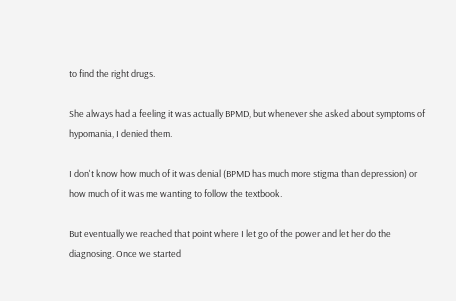to find the right drugs.

She always had a feeling it was actually BPMD, but whenever she asked about symptoms of hypomania, I denied them.

I don't know how much of it was denial (BPMD has much more stigma than depression) or how much of it was me wanting to follow the textbook.

But eventually we reached that point where I let go of the power and let her do the diagnosing. Once we started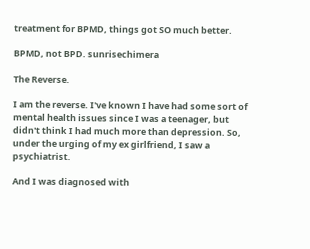treatment for BPMD, things got SO much better.

BPMD, not BPD. sunrisechimera

The Reverse.

I am the reverse. I've known I have had some sort of mental health issues since I was a teenager, but didn't think I had much more than depression. So, under the urging of my ex girlfriend, I saw a psychiatrist.

And I was diagnosed with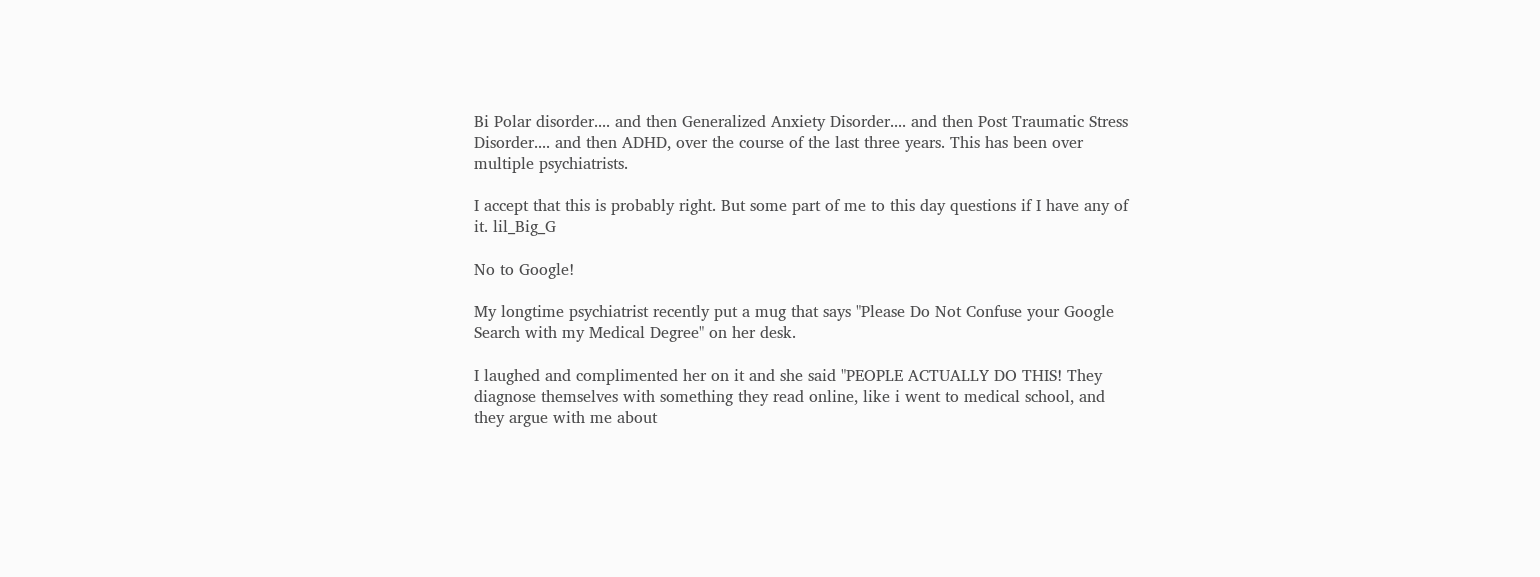Bi Polar disorder.... and then Generalized Anxiety Disorder.... and then Post Traumatic Stress Disorder.... and then ADHD, over the course of the last three years. This has been over multiple psychiatrists.

I accept that this is probably right. But some part of me to this day questions if I have any of it. lil_Big_G

No to Google!

My longtime psychiatrist recently put a mug that says "Please Do Not Confuse your Google Search with my Medical Degree" on her desk.

I laughed and complimented her on it and she said "PEOPLE ACTUALLY DO THIS! They diagnose themselves with something they read online, like i went to medical school, and they argue with me about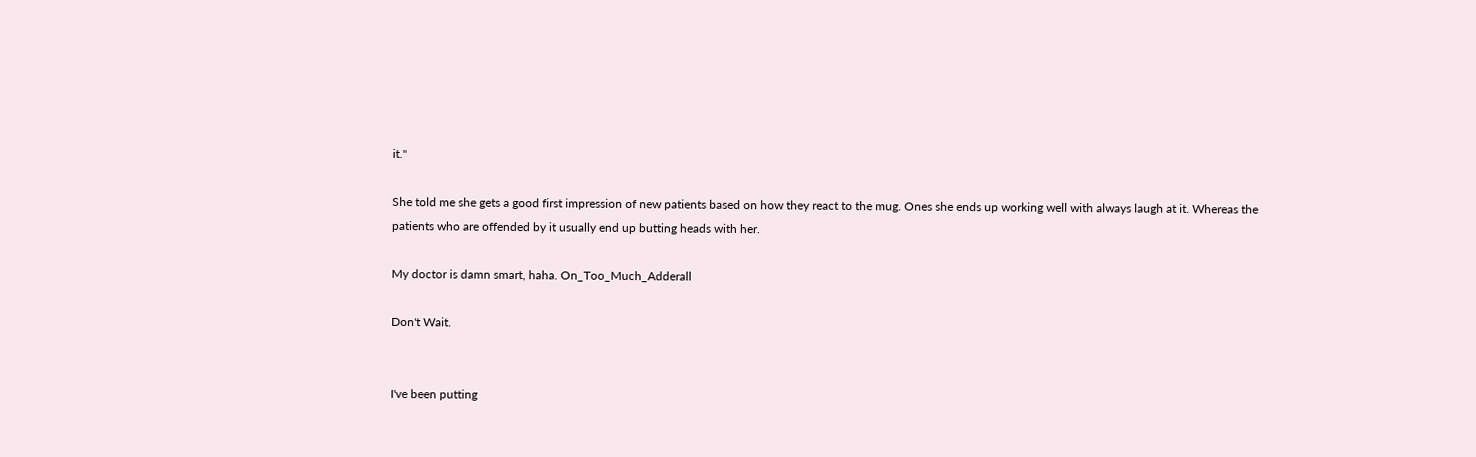it."

She told me she gets a good first impression of new patients based on how they react to the mug. Ones she ends up working well with always laugh at it. Whereas the patients who are offended by it usually end up butting heads with her.

My doctor is damn smart, haha. On_Too_Much_Adderall

Don't Wait.


I've been putting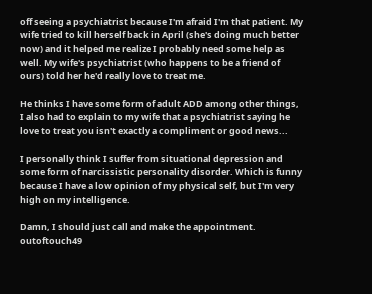off seeing a psychiatrist because I'm afraid I'm that patient. My wife tried to kill herself back in April (she's doing much better now) and it helped me realize I probably need some help as well. My wife's psychiatrist (who happens to be a friend of ours) told her he'd really love to treat me.

He thinks I have some form of adult ADD among other things, I also had to explain to my wife that a psychiatrist saying he love to treat you isn't exactly a compliment or good news...

I personally think I suffer from situational depression and some form of narcissistic personality disorder. Which is funny because I have a low opinion of my physical self, but I'm very high on my intelligence.

Damn, I should just call and make the appointment. outoftouch49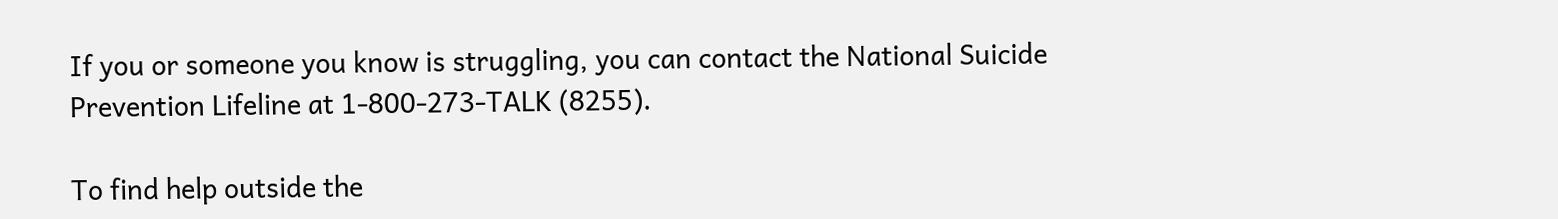If you or someone you know is struggling, you can contact the National Suicide Prevention Lifeline at 1-800-273-TALK (8255).

To find help outside the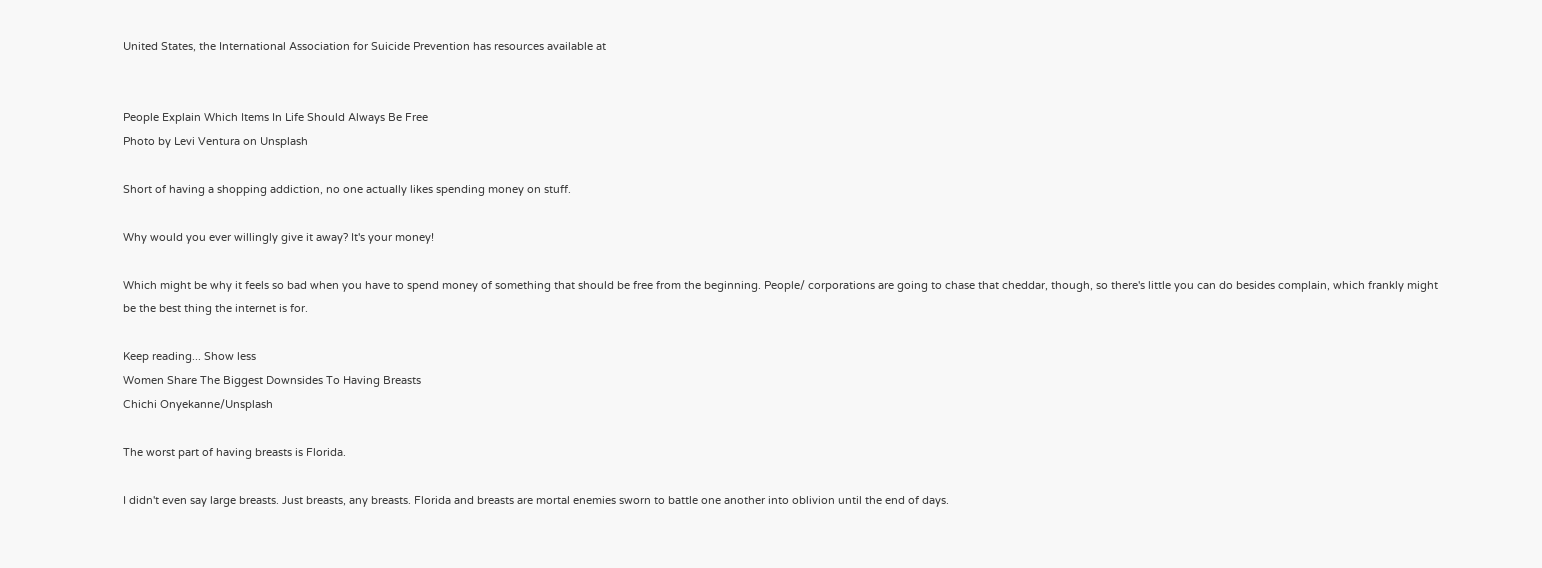United States, the International Association for Suicide Prevention has resources available at


People Explain Which Items In Life Should Always Be Free
Photo by Levi Ventura on Unsplash

Short of having a shopping addiction, no one actually likes spending money on stuff.

Why would you ever willingly give it away? It's your money!

Which might be why it feels so bad when you have to spend money of something that should be free from the beginning. People/ corporations are going to chase that cheddar, though, so there's little you can do besides complain, which frankly might be the best thing the internet is for.

Keep reading... Show less
Women Share The Biggest Downsides To Having Breasts
Chichi Onyekanne/Unsplash

The worst part of having breasts is Florida.

I didn't even say large breasts. Just breasts, any breasts. Florida and breasts are mortal enemies sworn to battle one another into oblivion until the end of days.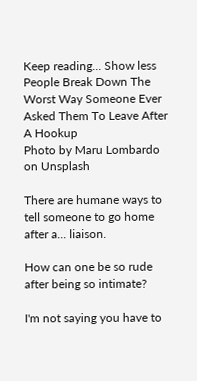Keep reading... Show less
People Break Down The Worst Way Someone Ever Asked Them To Leave After A Hookup
Photo by Maru Lombardo on Unsplash

There are humane ways to tell someone to go home after a... liaison.

How can one be so rude after being so intimate?

I'm not saying you have to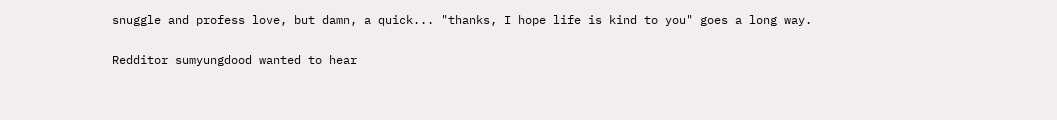snuggle and profess love, but damn, a quick... "thanks, I hope life is kind to you" goes a long way.

Redditor sumyungdood wanted to hear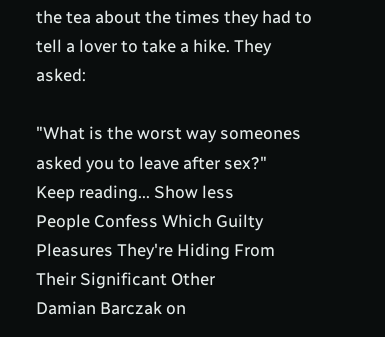the tea about the times they had to tell a lover to take a hike. They asked:

"What is the worst way someones asked you to leave after sex?"
Keep reading... Show less
People Confess Which Guilty Pleasures They're Hiding From Their Significant Other
Damian Barczak on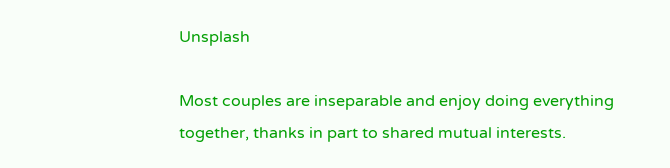Unsplash

Most couples are inseparable and enjoy doing everything together, thanks in part to shared mutual interests.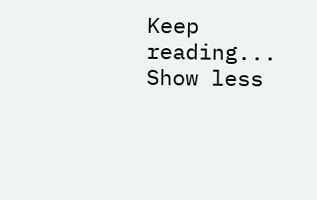Keep reading... Show less